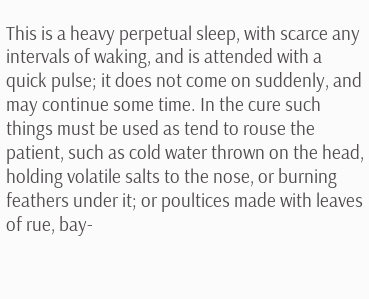This is a heavy perpetual sleep, with scarce any intervals of waking, and is attended with a quick pulse; it does not come on suddenly, and may continue some time. In the cure such things must be used as tend to rouse the patient, such as cold water thrown on the head, holding volatile salts to the nose, or burning feathers under it; or poultices made with leaves of rue, bay-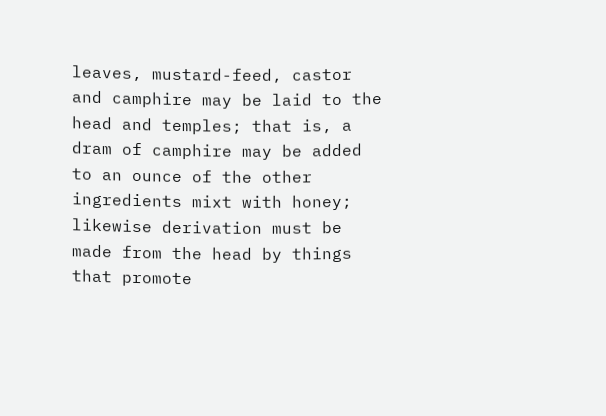leaves, mustard-feed, castor and camphire may be laid to the head and temples; that is, a dram of camphire may be added to an ounce of the other ingredients mixt with honey; likewise derivation must be made from the head by things that promote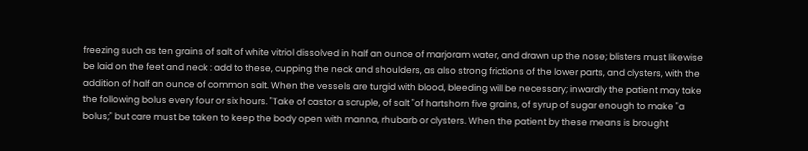freezing such as ten grains of salt of white vitriol dissolved in half an ounce of marjoram water, and drawn up the nose; blisters must likewise be laid on the feet and neck : add to these, cupping the neck and shoulders, as also strong frictions of the lower parts, and clysters, with the addition of half an ounce of common salt. When the vessels are turgid with blood, bleeding will be necessary; inwardly the patient may take the following bolus every four or six hours. "Take of castor a scruple, of salt "of hartshorn five grains, of syrup of sugar enough to make "a bolus;" but care must be taken to keep the body open with manna, rhubarb or clysters. When the patient by these means is brought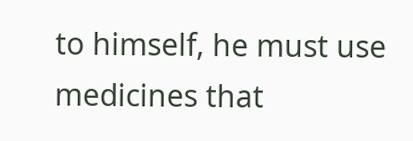to himself, he must use medicines that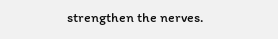strengthen the nerves.